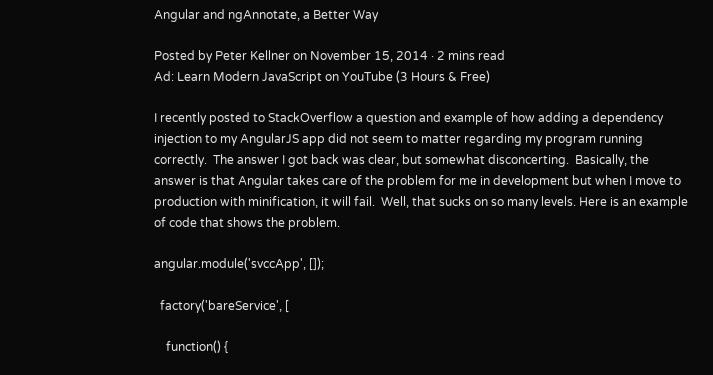Angular and ngAnnotate, a Better Way

Posted by Peter Kellner on November 15, 2014 · 2 mins read
Ad: Learn Modern JavaScript on YouTube (3 Hours & Free)

I recently posted to StackOverflow a question and example of how adding a dependency injection to my AngularJS app did not seem to matter regarding my program running correctly.  The answer I got back was clear, but somewhat disconcerting.  Basically, the answer is that Angular takes care of the problem for me in development but when I move to production with minification, it will fail.  Well, that sucks on so many levels. Here is an example of code that shows the problem.

angular.module('svccApp', []);

  factory('bareService', [

    function() {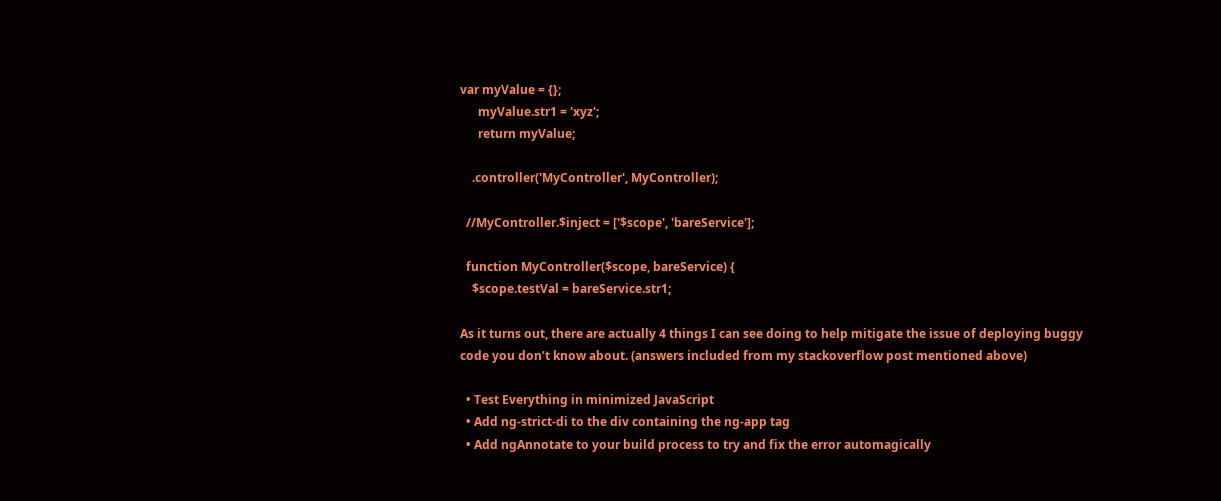var myValue = {};
      myValue.str1 = 'xyz';
      return myValue;

    .controller('MyController', MyController);

  //MyController.$inject = ['$scope', 'bareService'];

  function MyController($scope, bareService) {
    $scope.testVal = bareService.str1;

As it turns out, there are actually 4 things I can see doing to help mitigate the issue of deploying buggy code you don’t know about. (answers included from my stackoverflow post mentioned above)

  • Test Everything in minimized JavaScript
  • Add ng-strict-di to the div containing the ng-app tag
  • Add ngAnnotate to your build process to try and fix the error automagically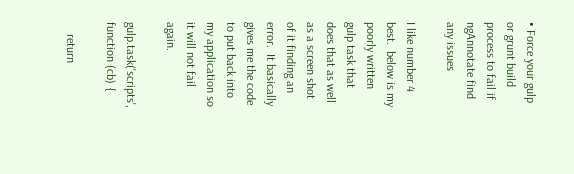• Force your gulp or grunt build process to fail if ngAnnotate find any issues

I like number 4 best.  below is my poorly written gulp task that does that as well as a screen shot of it finding an error.  It basically gives me the code to put back into my application so it will not fail again.

gulp.task('scripts', function (cb) {

    return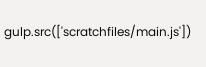gulp.src(['scratchfiles/main.js'])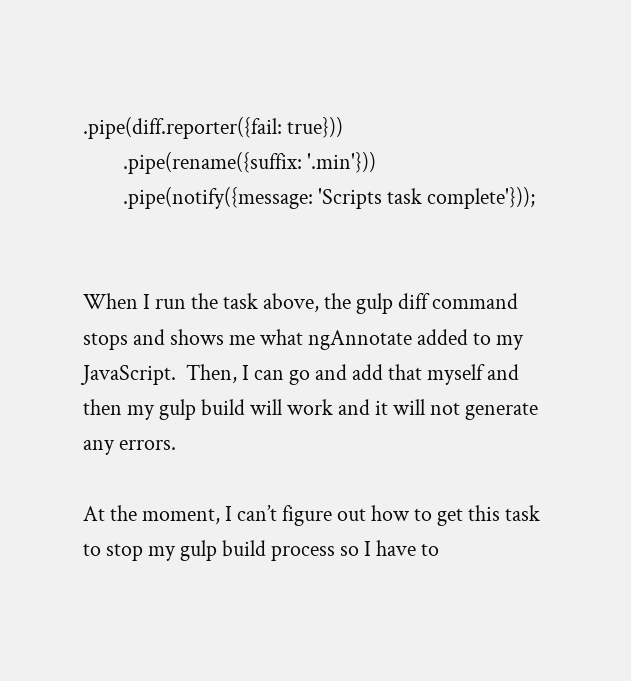.pipe(diff.reporter({fail: true}))
        .pipe(rename({suffix: '.min'}))
        .pipe(notify({message: 'Scripts task complete'}));


When I run the task above, the gulp diff command stops and shows me what ngAnnotate added to my JavaScript.  Then, I can go and add that myself and then my gulp build will work and it will not generate any errors.

At the moment, I can’t figure out how to get this task to stop my gulp build process so I have to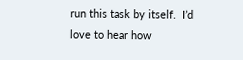run this task by itself.  I’d love to hear how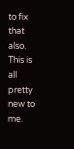to fix that also.  This is all pretty new to me.